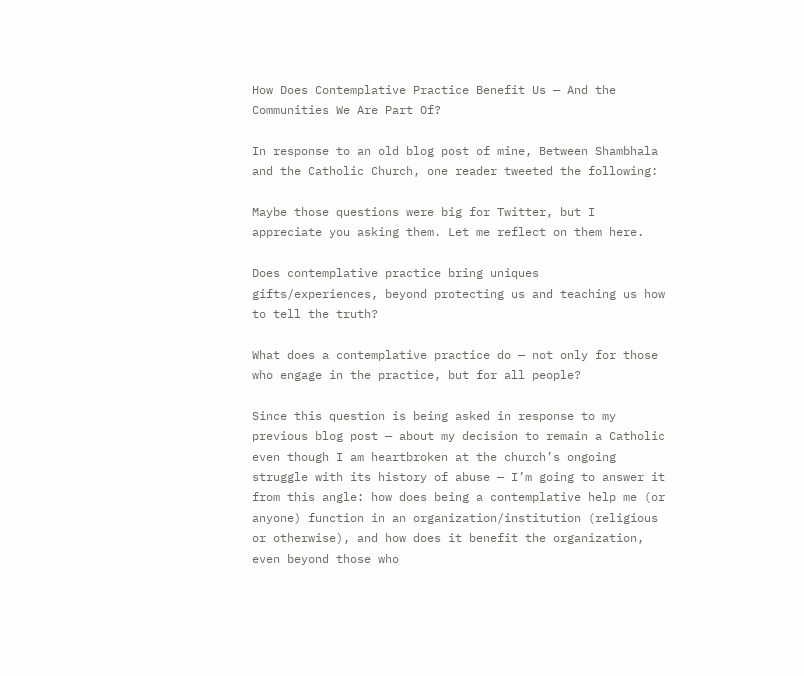How Does Contemplative Practice Benefit Us — And the Communities We Are Part Of?

In response to an old blog post of mine, Between Shambhala and the Catholic Church, one reader tweeted the following:

Maybe those questions were big for Twitter, but I appreciate you asking them. Let me reflect on them here.

Does contemplative practice bring uniques gifts/experiences, beyond protecting us and teaching us how to tell the truth?

What does a contemplative practice do — not only for those who engage in the practice, but for all people?

Since this question is being asked in response to my previous blog post — about my decision to remain a Catholic even though I am heartbroken at the church’s ongoing struggle with its history of abuse — I’m going to answer it from this angle: how does being a contemplative help me (or anyone) function in an organization/institution (religious or otherwise), and how does it benefit the organization, even beyond those who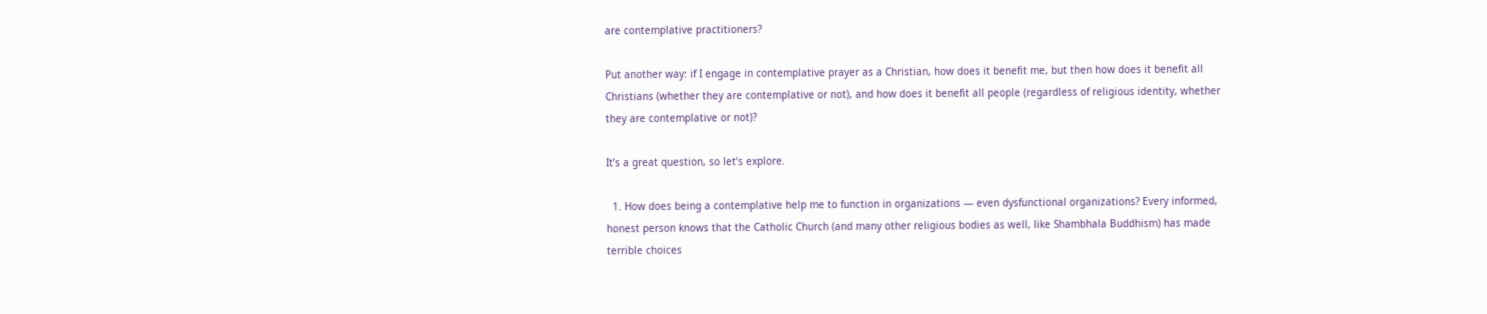are contemplative practitioners?

Put another way: if I engage in contemplative prayer as a Christian, how does it benefit me, but then how does it benefit all Christians (whether they are contemplative or not), and how does it benefit all people (regardless of religious identity, whether they are contemplative or not)?

It’s a great question, so let’s explore.

  1. How does being a contemplative help me to function in organizations — even dysfunctional organizations? Every informed, honest person knows that the Catholic Church (and many other religious bodies as well, like Shambhala Buddhism) has made terrible choices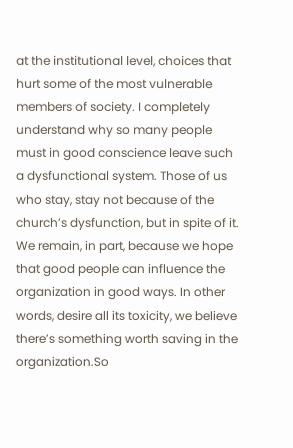at the institutional level, choices that hurt some of the most vulnerable members of society. I completely understand why so many people must in good conscience leave such a dysfunctional system. Those of us who stay, stay not because of the church’s dysfunction, but in spite of it. We remain, in part, because we hope that good people can influence the organization in good ways. In other words, desire all its toxicity, we believe there’s something worth saving in the organization.So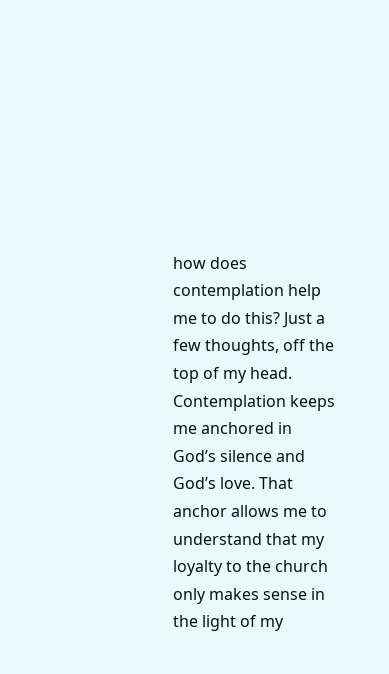how does contemplation help me to do this? Just a few thoughts, off the top of my head. Contemplation keeps me anchored in God’s silence and God’s love. That anchor allows me to understand that my loyalty to the church only makes sense in the light of my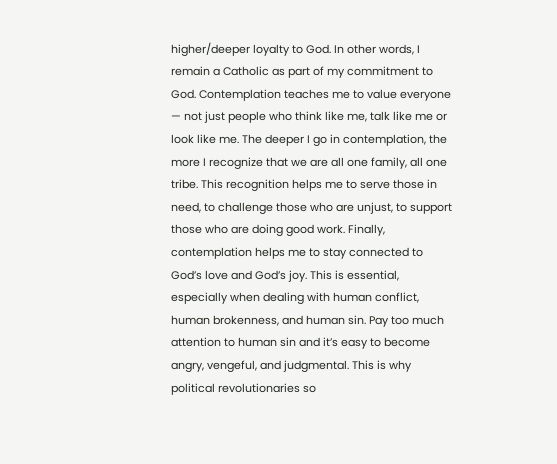higher/deeper loyalty to God. In other words, I remain a Catholic as part of my commitment to God. Contemplation teaches me to value everyone — not just people who think like me, talk like me or look like me. The deeper I go in contemplation, the more I recognize that we are all one family, all one tribe. This recognition helps me to serve those in need, to challenge those who are unjust, to support those who are doing good work. Finally, contemplation helps me to stay connected to God’s love and God’s joy. This is essential, especially when dealing with human conflict, human brokenness, and human sin. Pay too much attention to human sin and it’s easy to become angry, vengeful, and judgmental. This is why political revolutionaries so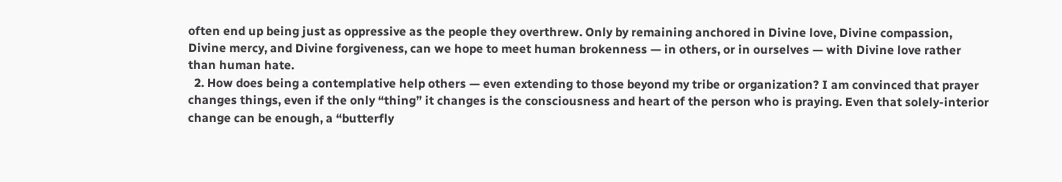often end up being just as oppressive as the people they overthrew. Only by remaining anchored in Divine love, Divine compassion, Divine mercy, and Divine forgiveness, can we hope to meet human brokenness — in others, or in ourselves — with Divine love rather than human hate.
  2. How does being a contemplative help others — even extending to those beyond my tribe or organization? I am convinced that prayer changes things, even if the only “thing” it changes is the consciousness and heart of the person who is praying. Even that solely-interior change can be enough, a “butterfly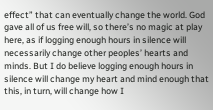effect” that can eventually change the world. God gave all of us free will, so there’s no magic at play here, as if logging enough hours in silence will necessarily change other peoples’ hearts and minds. But I do believe logging enough hours in silence will change my heart and mind enough that this, in turn, will change how I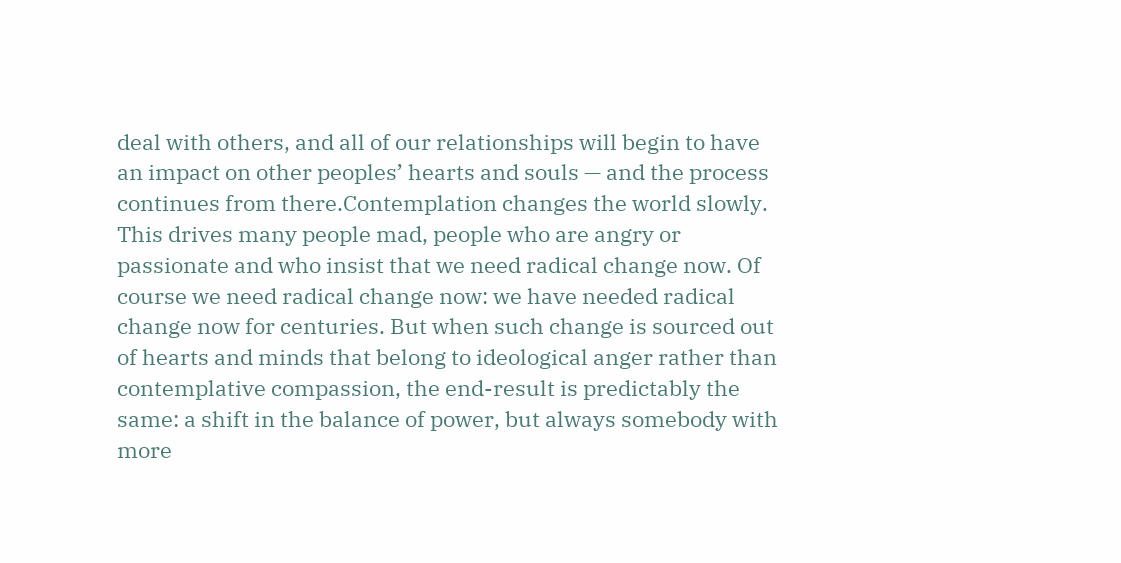deal with others, and all of our relationships will begin to have an impact on other peoples’ hearts and souls — and the process continues from there.Contemplation changes the world slowly. This drives many people mad, people who are angry or passionate and who insist that we need radical change now. Of course we need radical change now: we have needed radical change now for centuries. But when such change is sourced out of hearts and minds that belong to ideological anger rather than contemplative compassion, the end-result is predictably the same: a shift in the balance of power, but always somebody with more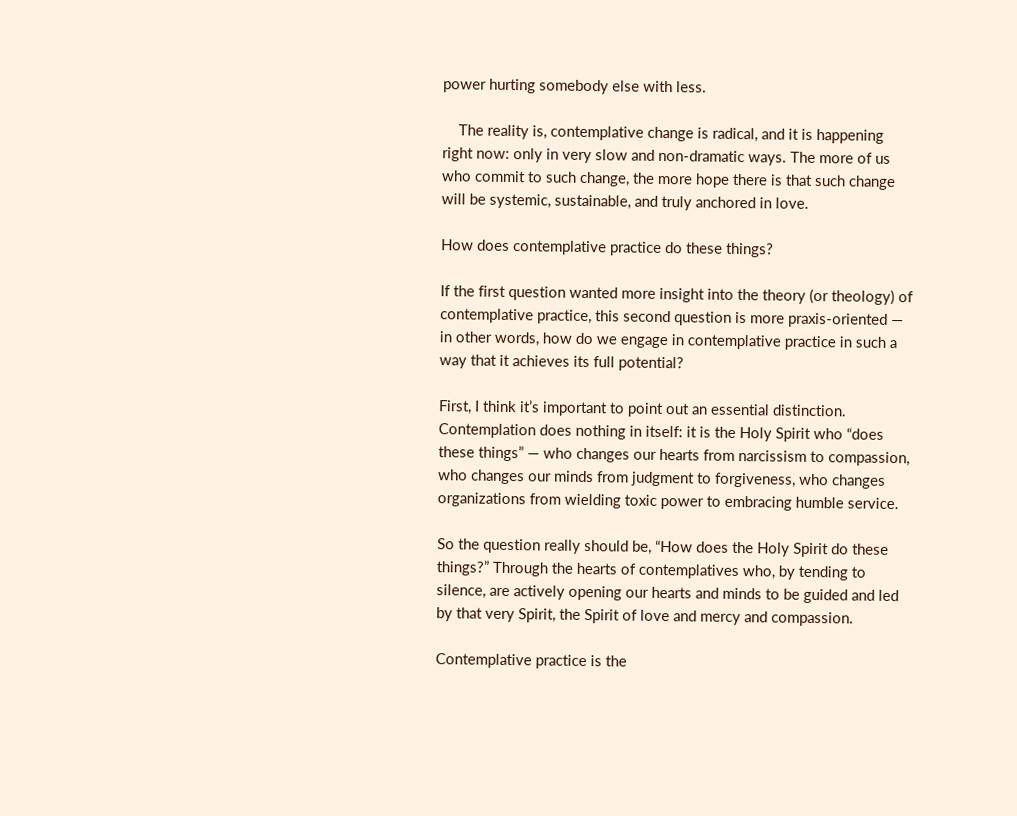power hurting somebody else with less.

    The reality is, contemplative change is radical, and it is happening right now: only in very slow and non-dramatic ways. The more of us who commit to such change, the more hope there is that such change will be systemic, sustainable, and truly anchored in love.

How does contemplative practice do these things?

If the first question wanted more insight into the theory (or theology) of contemplative practice, this second question is more praxis-oriented — in other words, how do we engage in contemplative practice in such a way that it achieves its full potential?

First, I think it’s important to point out an essential distinction. Contemplation does nothing in itself: it is the Holy Spirit who “does these things” — who changes our hearts from narcissism to compassion, who changes our minds from judgment to forgiveness, who changes organizations from wielding toxic power to embracing humble service.

So the question really should be, “How does the Holy Spirit do these things?” Through the hearts of contemplatives who, by tending to silence, are actively opening our hearts and minds to be guided and led by that very Spirit, the Spirit of love and mercy and compassion.

Contemplative practice is the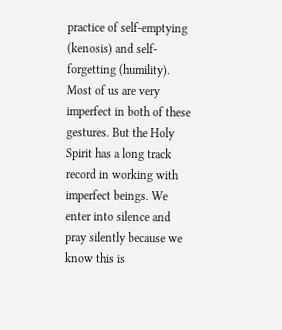practice of self-emptying (kenosis) and self-forgetting (humility).  Most of us are very imperfect in both of these gestures. But the Holy Spirit has a long track record in working with imperfect beings. We enter into silence and pray silently because we know this is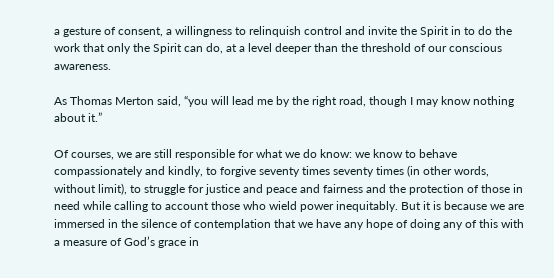a gesture of consent, a willingness to relinquish control and invite the Spirit in to do the work that only the Spirit can do, at a level deeper than the threshold of our conscious awareness.

As Thomas Merton said, “you will lead me by the right road, though I may know nothing about it.”

Of courses, we are still responsible for what we do know: we know to behave compassionately and kindly, to forgive seventy times seventy times (in other words, without limit), to struggle for justice and peace and fairness and the protection of those in need while calling to account those who wield power inequitably. But it is because we are immersed in the silence of contemplation that we have any hope of doing any of this with a measure of God’s grace in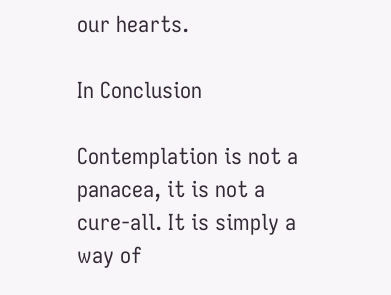our hearts.

In Conclusion

Contemplation is not a panacea, it is not a cure-all. It is simply a way of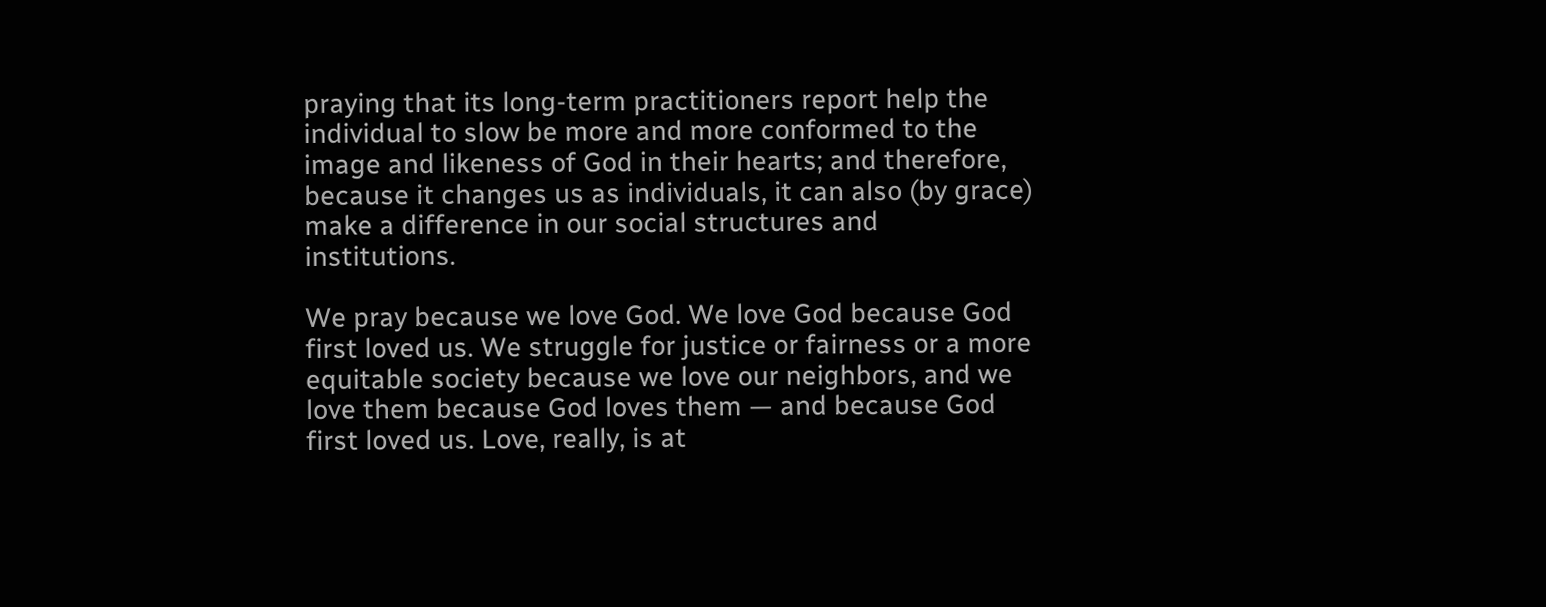praying that its long-term practitioners report help the individual to slow be more and more conformed to the image and likeness of God in their hearts; and therefore, because it changes us as individuals, it can also (by grace) make a difference in our social structures and institutions.

We pray because we love God. We love God because God first loved us. We struggle for justice or fairness or a more equitable society because we love our neighbors, and we love them because God loves them — and because God first loved us. Love, really, is at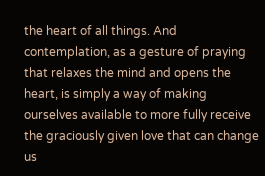the heart of all things. And contemplation, as a gesture of praying that relaxes the mind and opens the heart, is simply a way of making ourselves available to more fully receive the graciously given love that can change us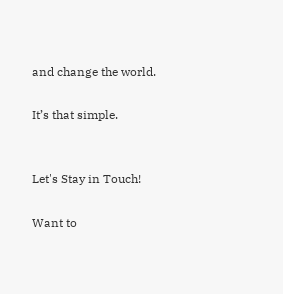and change the world.

It’s that simple.


Let's Stay in Touch!

Want to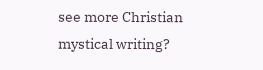see more Christian mystical writing?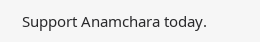Support Anamchara today.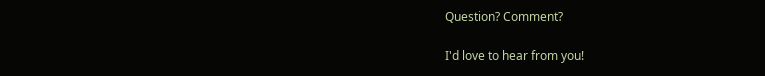Question? Comment?

I'd love to hear from you!